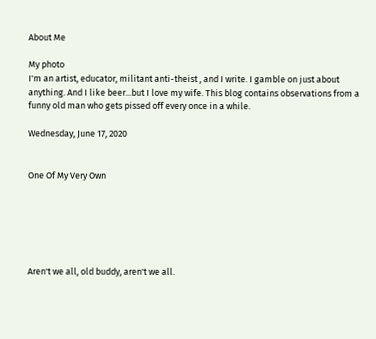About Me

My photo
I'm an artist, educator, militant anti-theist , and I write. I gamble on just about anything. And I like beer...but I love my wife. This blog contains observations from a funny old man who gets pissed off every once in a while.

Wednesday, June 17, 2020


One Of My Very Own






Aren't we all, old buddy, aren't we all.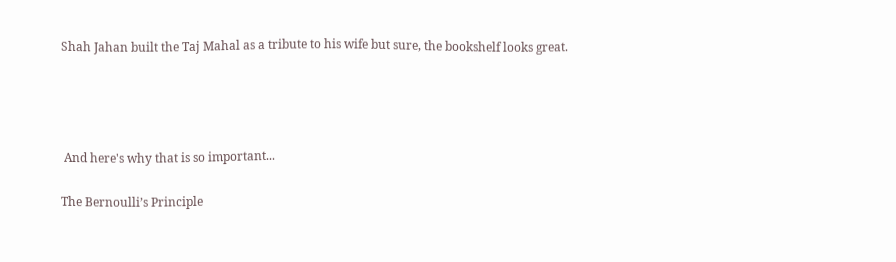Shah Jahan built the Taj Mahal as a tribute to his wife but sure, the bookshelf looks great.




 And here's why that is so important...

The Bernoulli’s Principle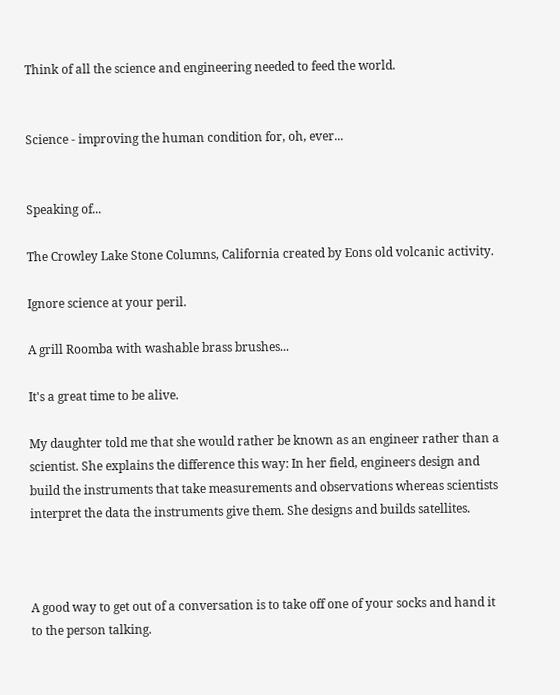Think of all the science and engineering needed to feed the world.


Science - improving the human condition for, oh, ever...


Speaking of...

The Crowley Lake Stone Columns, California created by Eons old volcanic activity.

Ignore science at your peril.

A grill Roomba with washable brass brushes...

It's a great time to be alive.

My daughter told me that she would rather be known as an engineer rather than a scientist. She explains the difference this way: In her field, engineers design and build the instruments that take measurements and observations whereas scientists interpret the data the instruments give them. She designs and builds satellites.



A good way to get out of a conversation is to take off one of your socks and hand it to the person talking.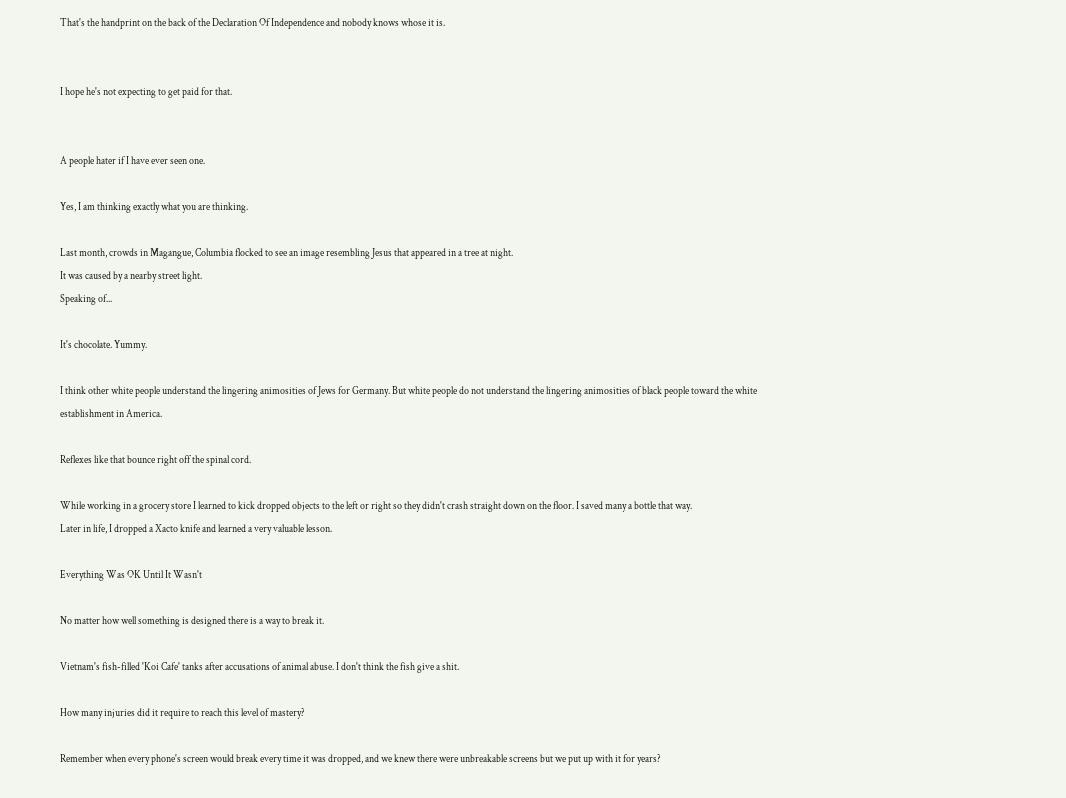That's the handprint on the back of the Declaration Of Independence and nobody knows whose it is.


I hope he's not expecting to get paid for that.


A people hater if I have ever seen one.

Yes, I am thinking exactly what you are thinking.

Last month, crowds in Magangue, Columbia flocked to see an image resembling Jesus that appeared in a tree at night.
It was caused by a nearby street light.
Speaking of...

It's chocolate. Yummy.

I think other white people understand the lingering animosities of Jews for Germany. But white people do not understand the lingering animosities of black people toward the white establishment in America.

Reflexes like that bounce right off the spinal cord.

While working in a grocery store I learned to kick dropped objects to the left or right so they didn't crash straight down on the floor. I saved many a bottle that way.
Later in life, I dropped a Xacto knife and learned a very valuable lesson.

Everything Was OK Until It Wasn't

No matter how well something is designed there is a way to break it.

Vietnam's fish-filled 'Koi Cafe' tanks after accusations of animal abuse. I don't think the fish give a shit.

How many injuries did it require to reach this level of mastery?

Remember when every phone's screen would break every time it was dropped, and we knew there were unbreakable screens but we put up with it for years?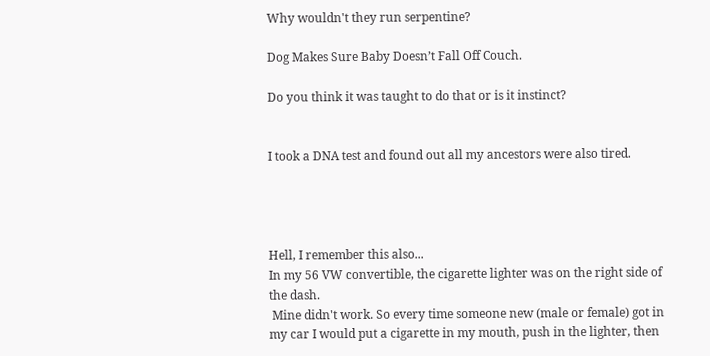Why wouldn't they run serpentine?

Dog Makes Sure Baby Doesn’t Fall Off Couch.

Do you think it was taught to do that or is it instinct?


I took a DNA test and found out all my ancestors were also tired.




Hell, I remember this also...
In my 56 VW convertible, the cigarette lighter was on the right side of the dash.
 Mine didn't work. So every time someone new (male or female) got in my car I would put a cigarette in my mouth, push in the lighter, then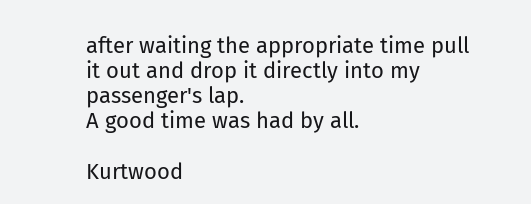after waiting the appropriate time pull it out and drop it directly into my passenger's lap.
A good time was had by all.

Kurtwood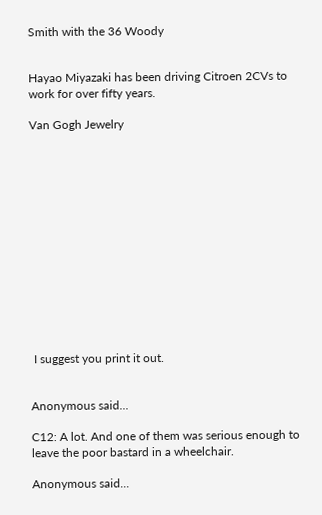Smith with the 36 Woody


Hayao Miyazaki has been driving Citroen 2CVs to work for over fifty years.

Van Gogh Jewelry














 I suggest you print it out.


Anonymous said...

C12: A lot. And one of them was serious enough to leave the poor bastard in a wheelchair.

Anonymous said...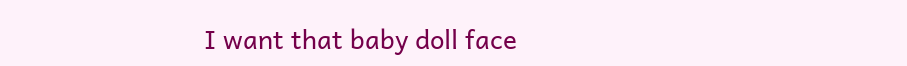I want that baby doll face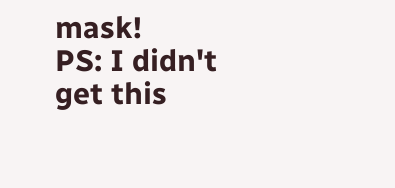mask!
PS: I didn't get this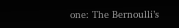one: The Bernoulli’s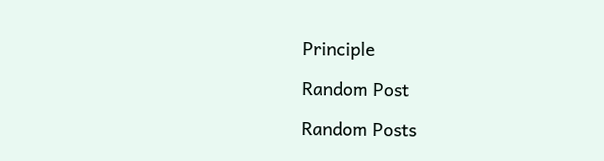Principle

Random Post

Random Posts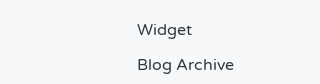Widget

Blog Archive